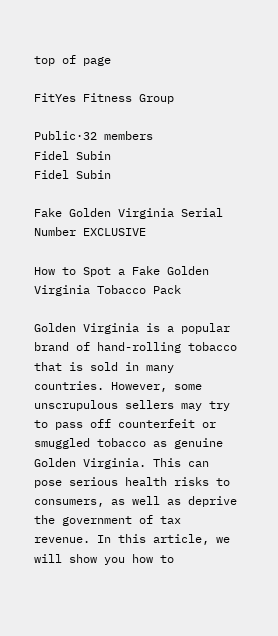top of page

FitYes Fitness Group

Public·32 members
Fidel Subin
Fidel Subin

Fake Golden Virginia Serial Number EXCLUSIVE

How to Spot a Fake Golden Virginia Tobacco Pack

Golden Virginia is a popular brand of hand-rolling tobacco that is sold in many countries. However, some unscrupulous sellers may try to pass off counterfeit or smuggled tobacco as genuine Golden Virginia. This can pose serious health risks to consumers, as well as deprive the government of tax revenue. In this article, we will show you how to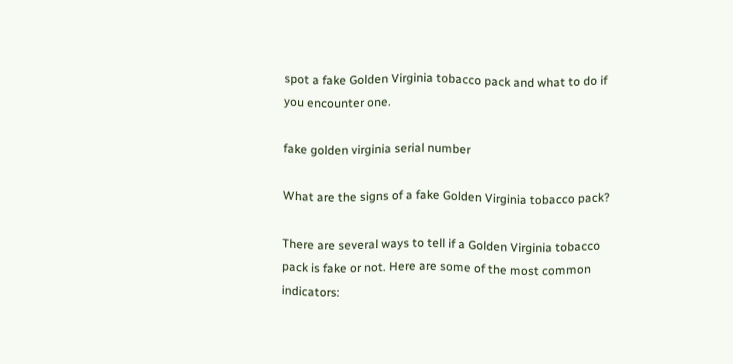spot a fake Golden Virginia tobacco pack and what to do if you encounter one.

fake golden virginia serial number

What are the signs of a fake Golden Virginia tobacco pack?

There are several ways to tell if a Golden Virginia tobacco pack is fake or not. Here are some of the most common indicators: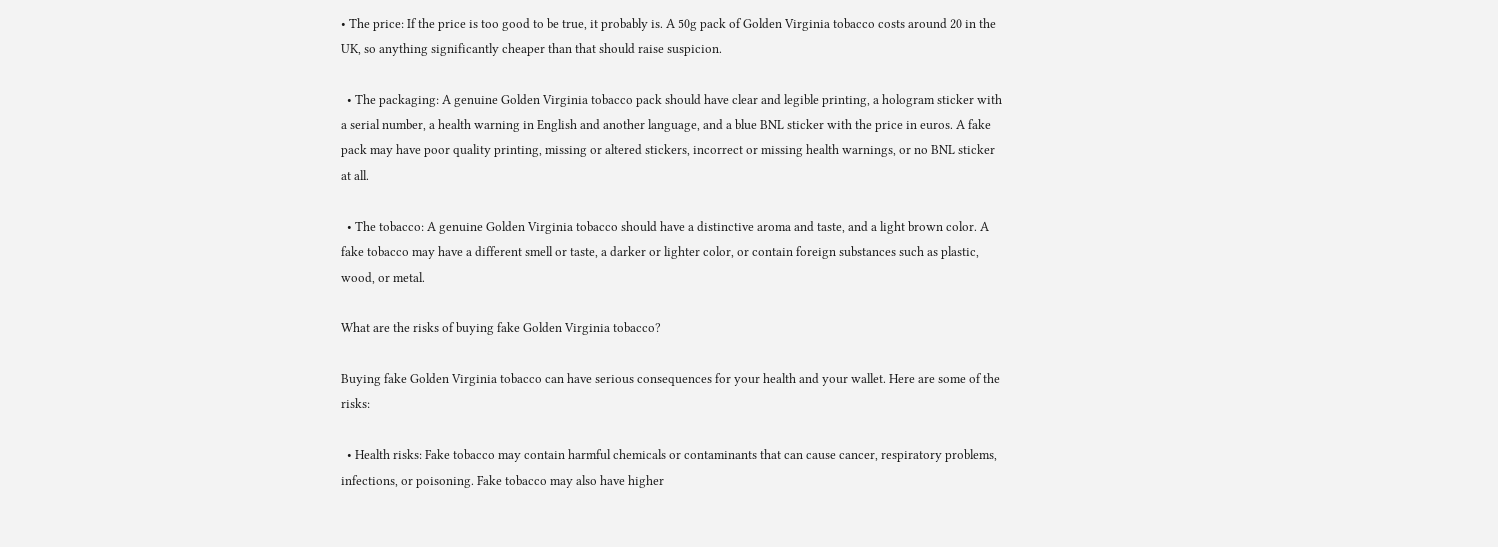• The price: If the price is too good to be true, it probably is. A 50g pack of Golden Virginia tobacco costs around 20 in the UK, so anything significantly cheaper than that should raise suspicion.

  • The packaging: A genuine Golden Virginia tobacco pack should have clear and legible printing, a hologram sticker with a serial number, a health warning in English and another language, and a blue BNL sticker with the price in euros. A fake pack may have poor quality printing, missing or altered stickers, incorrect or missing health warnings, or no BNL sticker at all.

  • The tobacco: A genuine Golden Virginia tobacco should have a distinctive aroma and taste, and a light brown color. A fake tobacco may have a different smell or taste, a darker or lighter color, or contain foreign substances such as plastic, wood, or metal.

What are the risks of buying fake Golden Virginia tobacco?

Buying fake Golden Virginia tobacco can have serious consequences for your health and your wallet. Here are some of the risks:

  • Health risks: Fake tobacco may contain harmful chemicals or contaminants that can cause cancer, respiratory problems, infections, or poisoning. Fake tobacco may also have higher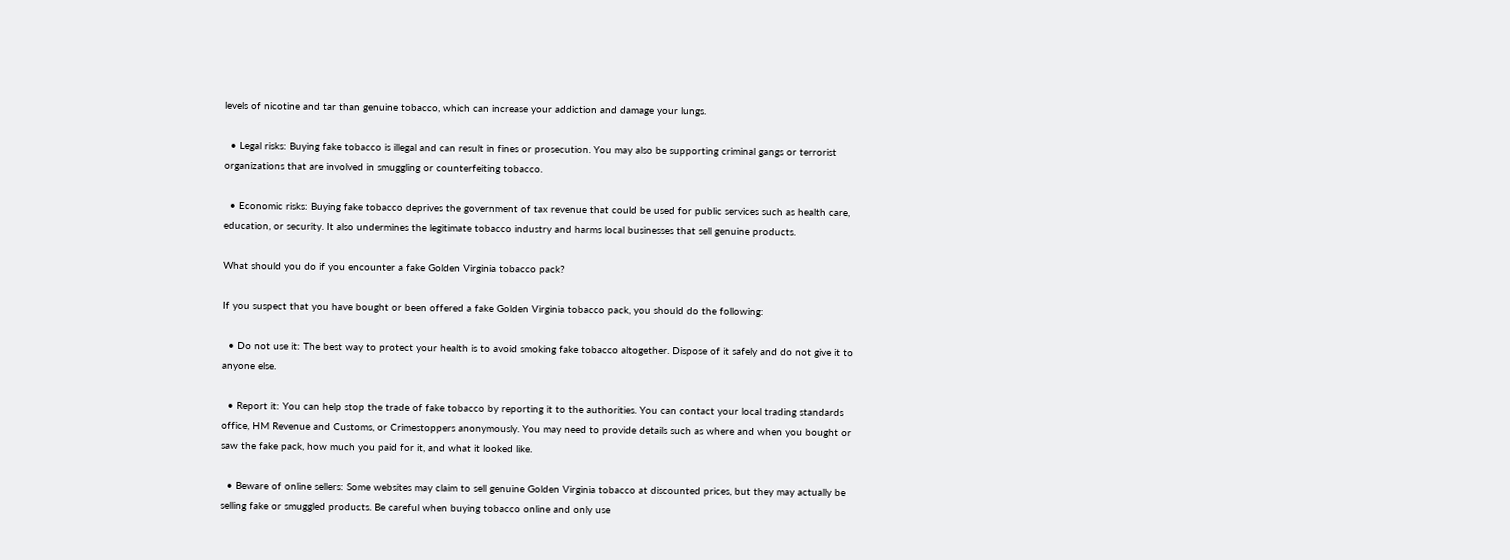levels of nicotine and tar than genuine tobacco, which can increase your addiction and damage your lungs.

  • Legal risks: Buying fake tobacco is illegal and can result in fines or prosecution. You may also be supporting criminal gangs or terrorist organizations that are involved in smuggling or counterfeiting tobacco.

  • Economic risks: Buying fake tobacco deprives the government of tax revenue that could be used for public services such as health care, education, or security. It also undermines the legitimate tobacco industry and harms local businesses that sell genuine products.

What should you do if you encounter a fake Golden Virginia tobacco pack?

If you suspect that you have bought or been offered a fake Golden Virginia tobacco pack, you should do the following:

  • Do not use it: The best way to protect your health is to avoid smoking fake tobacco altogether. Dispose of it safely and do not give it to anyone else.

  • Report it: You can help stop the trade of fake tobacco by reporting it to the authorities. You can contact your local trading standards office, HM Revenue and Customs, or Crimestoppers anonymously. You may need to provide details such as where and when you bought or saw the fake pack, how much you paid for it, and what it looked like.

  • Beware of online sellers: Some websites may claim to sell genuine Golden Virginia tobacco at discounted prices, but they may actually be selling fake or smuggled products. Be careful when buying tobacco online and only use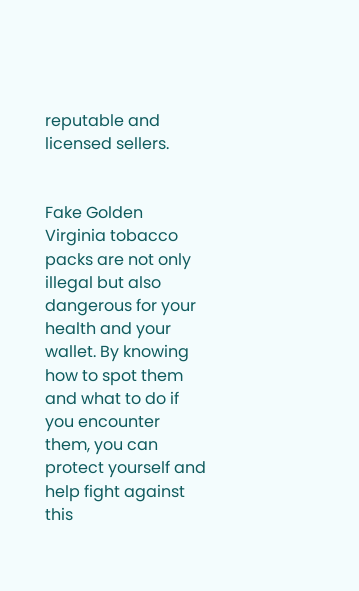reputable and licensed sellers.


Fake Golden Virginia tobacco packs are not only illegal but also dangerous for your health and your wallet. By knowing how to spot them and what to do if you encounter them, you can protect yourself and help fight against this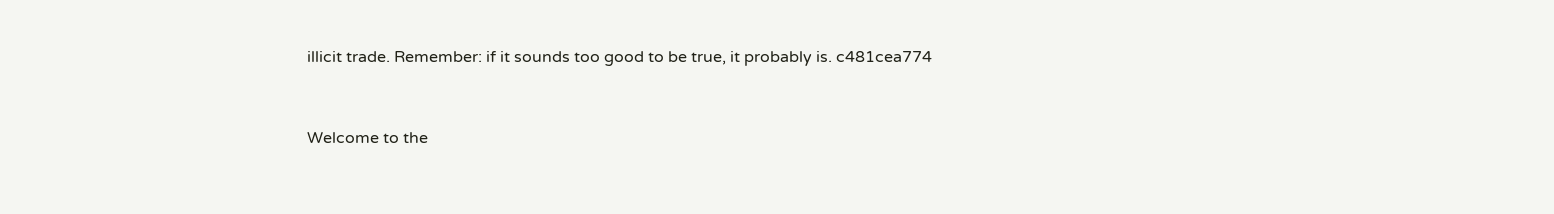illicit trade. Remember: if it sounds too good to be true, it probably is. c481cea774


Welcome to the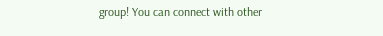group! You can connect with other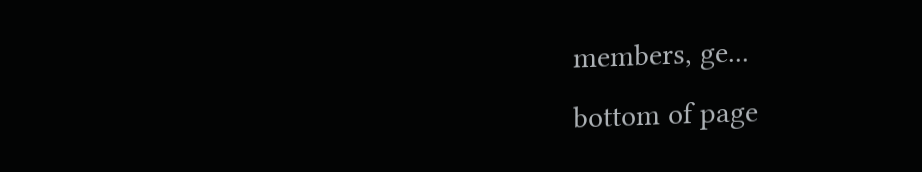members, ge...
bottom of page